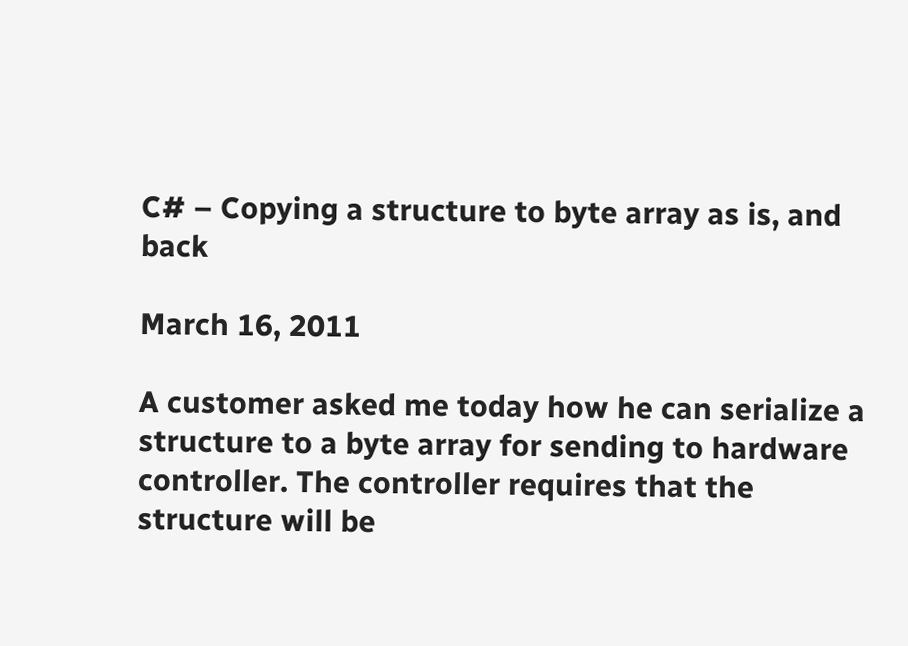C# – Copying a structure to byte array as is, and back

March 16, 2011

A customer asked me today how he can serialize a structure to a byte array for sending to hardware controller. The controller requires that the structure will be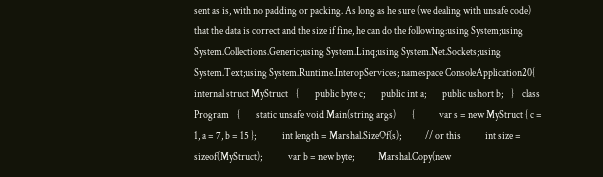sent as is, with no padding or packing. As long as he sure (we dealing with unsafe code) that the data is correct and the size if fine, he can do the following:using System;using System.Collections.Generic;using System.Linq;using System.Net.Sockets;using System.Text;using System.Runtime.InteropServices; namespace ConsoleApplication20{        internal struct MyStruct    {        public byte c;        public int a;        public ushort b;    }    class Program    {        static unsafe void Main(string args)        {            var s = new MyStruct { c = 1, a = 7, b = 15 };             int length = Marshal.SizeOf(s);            // or this            int size = sizeof(MyStruct);             var b = new byte;            Marshal.Copy(new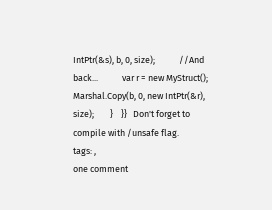IntPtr(&s), b, 0, size);            //And back...            var r = new MyStruct();            Marshal.Copy(b, 0, new IntPtr(&r), size);        }    }}   Don't forget to compile with /unsafe flag.
tags: ,
one comment